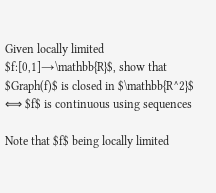Given locally limited $f:[0,1]→\mathbb{R}$, show that $Graph(f)$ is closed in $\mathbb{R^2}$ ⟺ $f$ is continuous using sequences

Note that $f$ being locally limited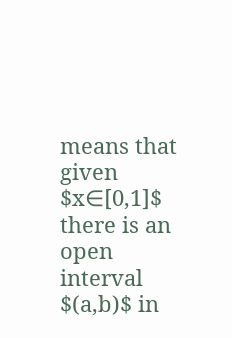means that given $x∈[0,1]$ there is an open interval $(a,b)$ in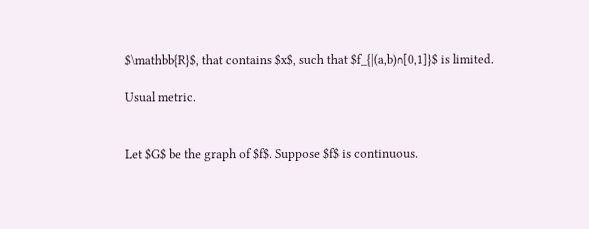$\mathbb{R}$, that contains $x$, such that $f_{|(a,b)∩[0,1]}$ is limited.

Usual metric.


Let $G$ be the graph of $f$. Suppose $f$ is continuous.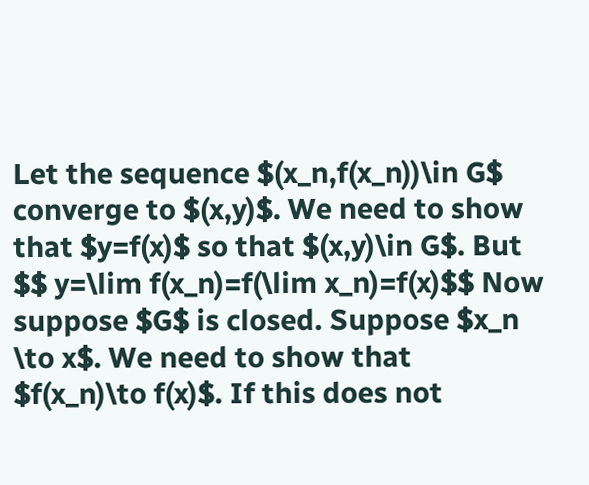Let the sequence $(x_n,f(x_n))\in G$ converge to $(x,y)$. We need to show that $y=f(x)$ so that $(x,y)\in G$. But $$ y=\lim f(x_n)=f(\lim x_n)=f(x)$$ Now suppose $G$ is closed. Suppose $x_n \to x$. We need to show that $f(x_n)\to f(x)$. If this does not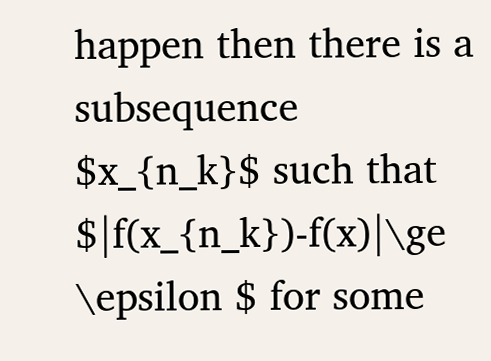happen then there is a subsequence $x_{n_k}$ such that $|f(x_{n_k})-f(x)|\ge \epsilon $ for some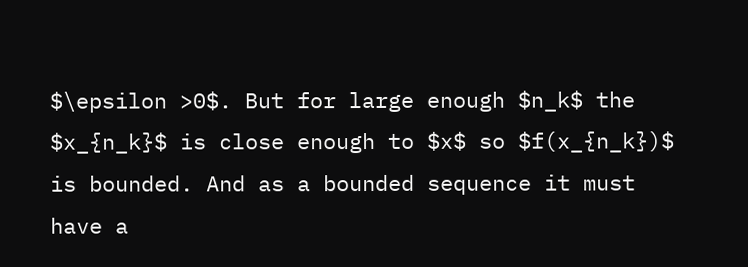$\epsilon >0$. But for large enough $n_k$ the $x_{n_k}$ is close enough to $x$ so $f(x_{n_k})$ is bounded. And as a bounded sequence it must have a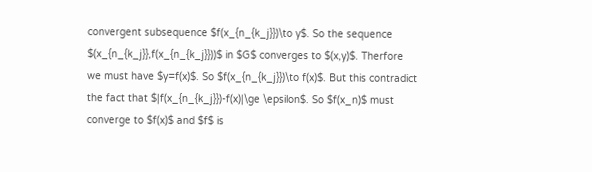convergent subsequence $f(x_{n_{k_j}})\to y$. So the sequence $(x_{n_{k_j}},f(x_{n_{k_j}}))$ in $G$ converges to $(x,y)$. Therfore we must have $y=f(x)$. So $f(x_{n_{k_j}})\to f(x)$. But this contradict the fact that $|f(x_{n_{k_j}})-f(x)|\ge \epsilon$. So $f(x_n)$ must converge to $f(x)$ and $f$ is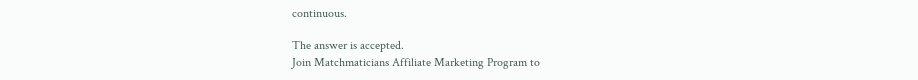continuous.

The answer is accepted.
Join Matchmaticians Affiliate Marketing Program to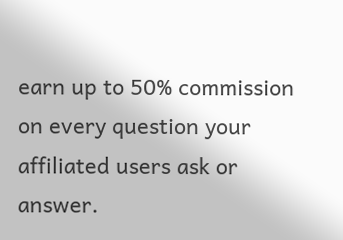earn up to 50% commission on every question your affiliated users ask or answer.